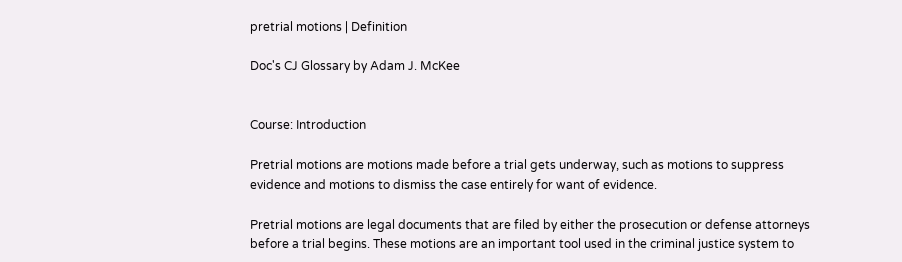pretrial motions | Definition

Doc's CJ Glossary by Adam J. McKee


Course: Introduction

Pretrial motions are motions made before a trial gets underway, such as motions to suppress evidence and motions to dismiss the case entirely for want of evidence.

Pretrial motions are legal documents that are filed by either the prosecution or defense attorneys before a trial begins. These motions are an important tool used in the criminal justice system to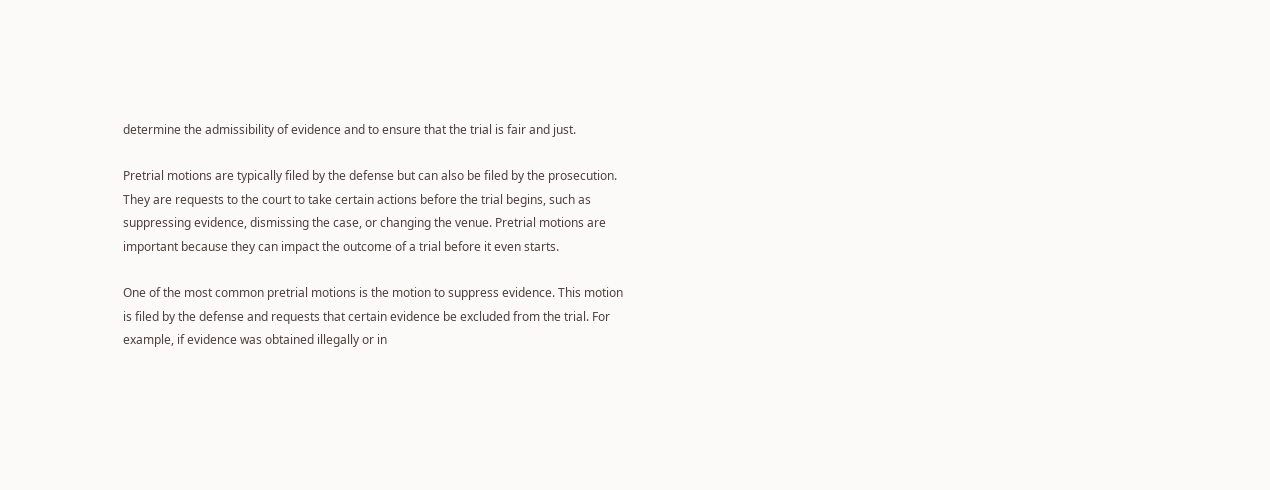determine the admissibility of evidence and to ensure that the trial is fair and just.

Pretrial motions are typically filed by the defense but can also be filed by the prosecution. They are requests to the court to take certain actions before the trial begins, such as suppressing evidence, dismissing the case, or changing the venue. Pretrial motions are important because they can impact the outcome of a trial before it even starts.

One of the most common pretrial motions is the motion to suppress evidence. This motion is filed by the defense and requests that certain evidence be excluded from the trial. For example, if evidence was obtained illegally or in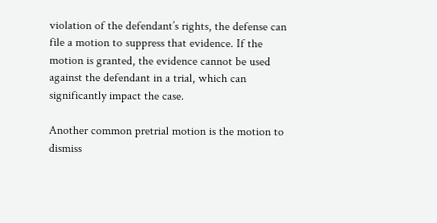violation of the defendant’s rights, the defense can file a motion to suppress that evidence. If the motion is granted, the evidence cannot be used against the defendant in a trial, which can significantly impact the case.

Another common pretrial motion is the motion to dismiss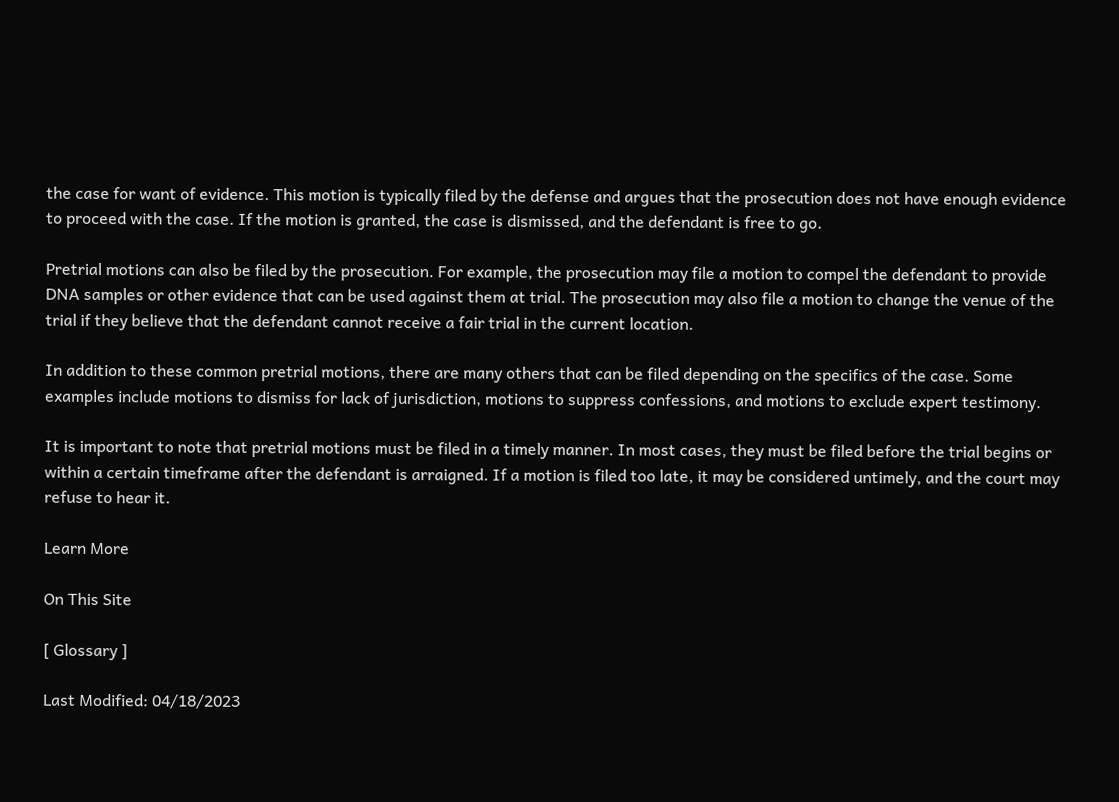the case for want of evidence. This motion is typically filed by the defense and argues that the prosecution does not have enough evidence to proceed with the case. If the motion is granted, the case is dismissed, and the defendant is free to go.

Pretrial motions can also be filed by the prosecution. For example, the prosecution may file a motion to compel the defendant to provide DNA samples or other evidence that can be used against them at trial. The prosecution may also file a motion to change the venue of the trial if they believe that the defendant cannot receive a fair trial in the current location.

In addition to these common pretrial motions, there are many others that can be filed depending on the specifics of the case. Some examples include motions to dismiss for lack of jurisdiction, motions to suppress confessions, and motions to exclude expert testimony.

It is important to note that pretrial motions must be filed in a timely manner. In most cases, they must be filed before the trial begins or within a certain timeframe after the defendant is arraigned. If a motion is filed too late, it may be considered untimely, and the court may refuse to hear it.

Learn More

On This Site

[ Glossary ]

Last Modified: 04/18/2023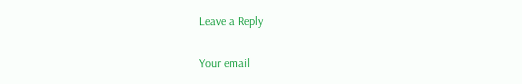Leave a Reply

Your email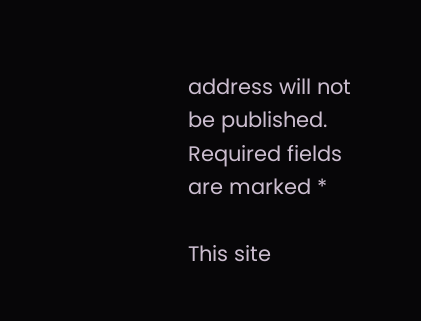address will not be published. Required fields are marked *

This site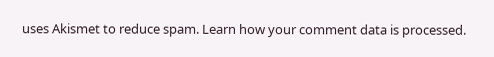uses Akismet to reduce spam. Learn how your comment data is processed.